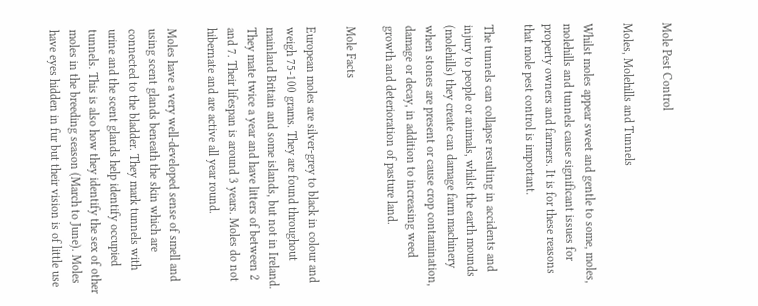Mole Pest Control

Moles, Molehills and Tunnels

Whilst moles appear sweet and gentle to some, moles, molehills and tunnels cause significant issues for property owners and farmers. It is for these reasons that mole pest control is important.

The tunnels can collapse resulting in accidents and injury to people or animals, whilst the earth mounds (molehills) they create can damage farm machinery when stones are present or cause crop contamination, damage or decay, in addition to increasing weed growth and deterioration of pasture land.

Mole Facts

European moles are silver-grey to black in colour and weigh 75-100 grams. They are found throughout mainland Britain and some islands, but not in Ireland. They mate twice a year and have litters of between 2 and 7. Their lifespan is around 3 years. Moles do not hibernate and are active all year round.

Moles have a very well-developed sense of smell and using scent glands beneath the skin which are connected to the bladder. They mark tunnels with urine and the scent glands help identify occupied tunnels. This is also how they identify the sex of other moles in the breeding season (March to June). Moles have eyes hidden in fur but their vision is of little use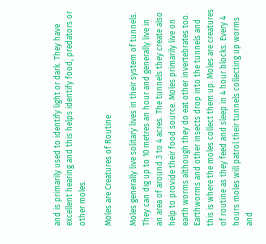and is primarily used to identify light or dark. They have excellent hearing and this helps identify food, predators or other moles.

Moles are Creatures of Routine

Moles generally live solitary lives in their system of tunnels. They can dig up to 10 metres an hour and generally live in an area of around 3 to 4 acres. The tunnels they create also help to provide their food source. Moles primarily live on earth worms although they do eat other invertebrates too. Earthworms and other insects drop into the tunnels and this is where the moles collect them up. Moles are creatures of routine as they feed and sleep in 4 hour blocks. Every 4 hours moles will patrol their tunnels collecting up worms and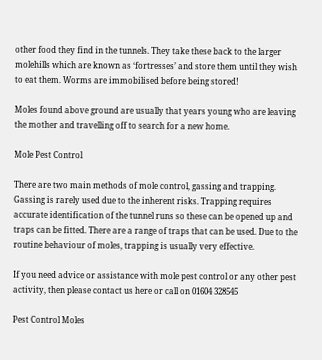other food they find in the tunnels. They take these back to the larger molehills which are known as ‘fortresses’ and store them until they wish to eat them. Worms are immobilised before being stored!

Moles found above ground are usually that years young who are leaving the mother and travelling off to search for a new home.

Mole Pest Control

There are two main methods of mole control, gassing and trapping. Gassing is rarely used due to the inherent risks. Trapping requires accurate identification of the tunnel runs so these can be opened up and traps can be fitted. There are a range of traps that can be used. Due to the routine behaviour of moles, trapping is usually very effective.

If you need advice or assistance with mole pest control or any other pest activity, then please contact us here or call on 01604 328545

Pest Control Moles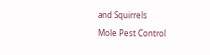and Squirrels
Mole Pest Control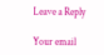Leave a Reply

Your email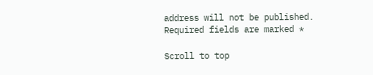address will not be published. Required fields are marked *

Scroll to top